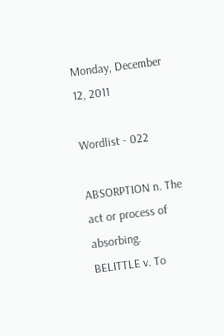Monday, December 12, 2011

Wordlist - 022

ABSORPTION n. The act or process of absorbing.
BELITTLE v. To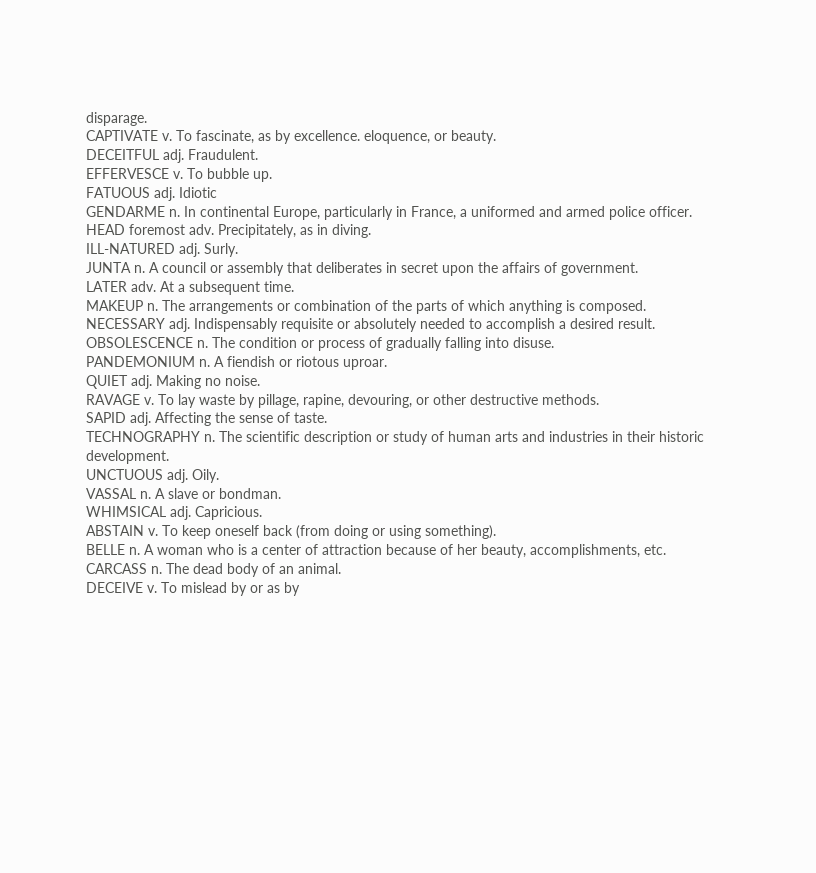disparage.
CAPTIVATE v. To fascinate, as by excellence. eloquence, or beauty.
DECEITFUL adj. Fraudulent.
EFFERVESCE v. To bubble up.
FATUOUS adj. Idiotic
GENDARME n. In continental Europe, particularly in France, a uniformed and armed police officer.
HEAD foremost adv. Precipitately, as in diving.
ILL-NATURED adj. Surly.
JUNTA n. A council or assembly that deliberates in secret upon the affairs of government.
LATER adv. At a subsequent time.
MAKEUP n. The arrangements or combination of the parts of which anything is composed.
NECESSARY adj. Indispensably requisite or absolutely needed to accomplish a desired result.
OBSOLESCENCE n. The condition or process of gradually falling into disuse.
PANDEMONIUM n. A fiendish or riotous uproar.
QUIET adj. Making no noise.
RAVAGE v. To lay waste by pillage, rapine, devouring, or other destructive methods.
SAPID adj. Affecting the sense of taste.
TECHNOGRAPHY n. The scientific description or study of human arts and industries in their historic development.
UNCTUOUS adj. Oily.
VASSAL n. A slave or bondman.
WHIMSICAL adj. Capricious.
ABSTAIN v. To keep oneself back (from doing or using something).
BELLE n. A woman who is a center of attraction because of her beauty, accomplishments, etc.
CARCASS n. The dead body of an animal.
DECEIVE v. To mislead by or as by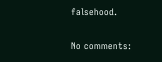falsehood.

No comments: